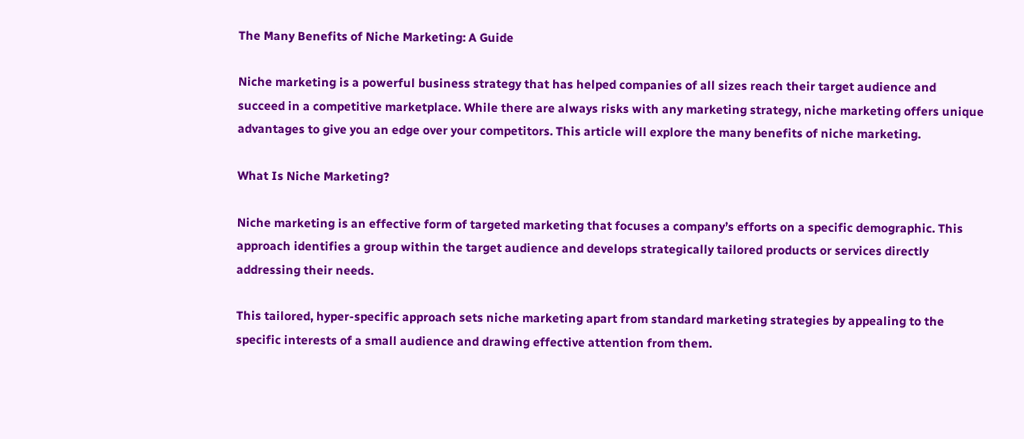The Many Benefits of Niche Marketing: A Guide

Niche marketing is a powerful business strategy that has helped companies of all sizes reach their target audience and succeed in a competitive marketplace. While there are always risks with any marketing strategy, niche marketing offers unique advantages to give you an edge over your competitors. This article will explore the many benefits of niche marketing.

What Is Niche Marketing?

Niche marketing is an effective form of targeted marketing that focuses a company’s efforts on a specific demographic. This approach identifies a group within the target audience and develops strategically tailored products or services directly addressing their needs.

This tailored, hyper-specific approach sets niche marketing apart from standard marketing strategies by appealing to the specific interests of a small audience and drawing effective attention from them.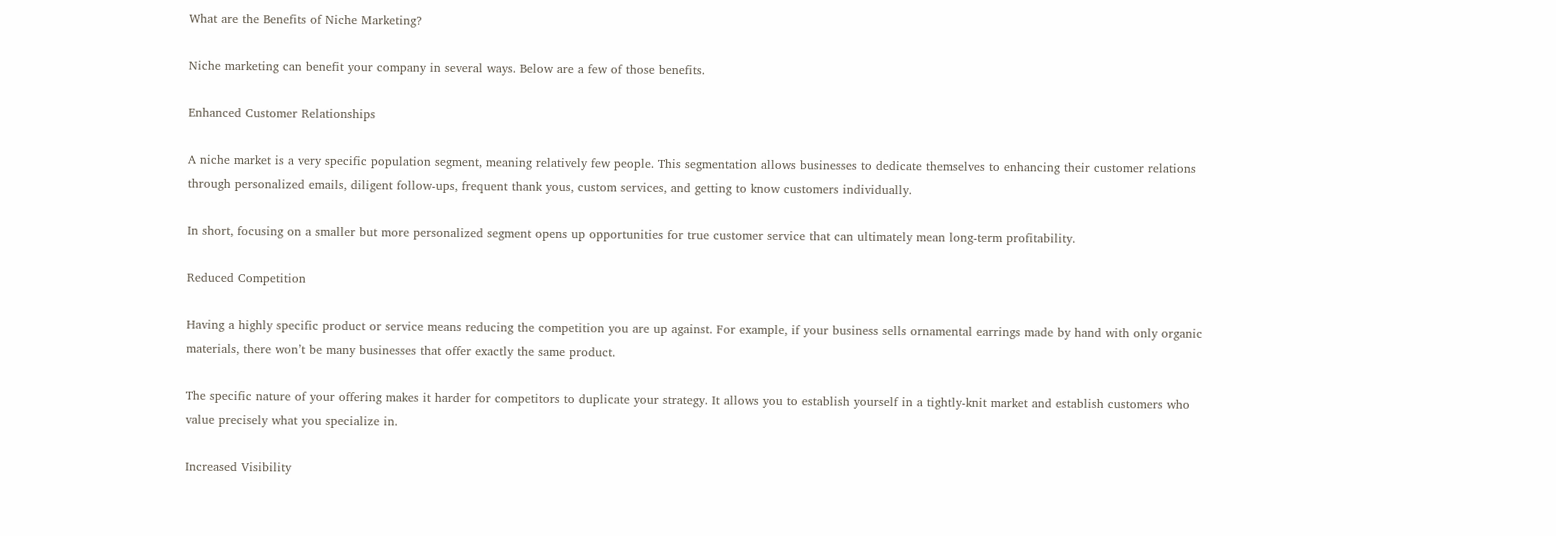What are the Benefits of Niche Marketing?

Niche marketing can benefit your company in several ways. Below are a few of those benefits.

Enhanced Customer Relationships

A niche market is a very specific population segment, meaning relatively few people. This segmentation allows businesses to dedicate themselves to enhancing their customer relations through personalized emails, diligent follow-ups, frequent thank yous, custom services, and getting to know customers individually.

In short, focusing on a smaller but more personalized segment opens up opportunities for true customer service that can ultimately mean long-term profitability.

Reduced Competition

Having a highly specific product or service means reducing the competition you are up against. For example, if your business sells ornamental earrings made by hand with only organic materials, there won’t be many businesses that offer exactly the same product.

The specific nature of your offering makes it harder for competitors to duplicate your strategy. It allows you to establish yourself in a tightly-knit market and establish customers who value precisely what you specialize in.

Increased Visibility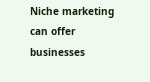Niche marketing can offer businesses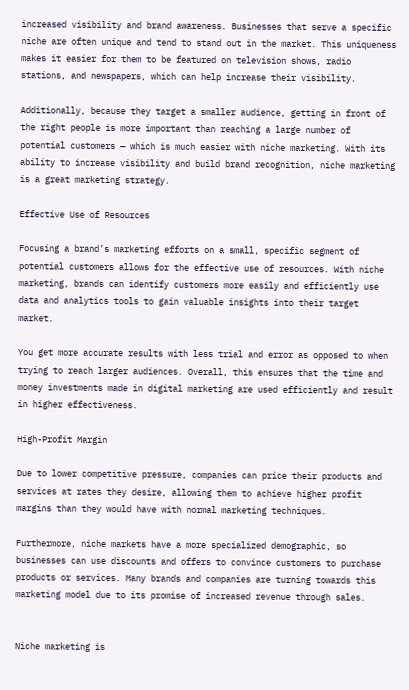increased visibility and brand awareness. Businesses that serve a specific niche are often unique and tend to stand out in the market. This uniqueness makes it easier for them to be featured on television shows, radio stations, and newspapers, which can help increase their visibility.

Additionally, because they target a smaller audience, getting in front of the right people is more important than reaching a large number of potential customers — which is much easier with niche marketing. With its ability to increase visibility and build brand recognition, niche marketing is a great marketing strategy.

Effective Use of Resources

Focusing a brand’s marketing efforts on a small, specific segment of potential customers allows for the effective use of resources. With niche marketing, brands can identify customers more easily and efficiently use data and analytics tools to gain valuable insights into their target market.

You get more accurate results with less trial and error as opposed to when trying to reach larger audiences. Overall, this ensures that the time and money investments made in digital marketing are used efficiently and result in higher effectiveness.

High-Profit Margin

Due to lower competitive pressure, companies can price their products and services at rates they desire, allowing them to achieve higher profit margins than they would have with normal marketing techniques.

Furthermore, niche markets have a more specialized demographic, so businesses can use discounts and offers to convince customers to purchase products or services. Many brands and companies are turning towards this marketing model due to its promise of increased revenue through sales.


Niche marketing is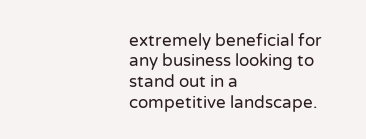extremely beneficial for any business looking to stand out in a competitive landscape.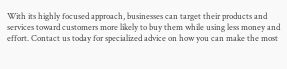With its highly focused approach, businesses can target their products and services toward customers more likely to buy them while using less money and effort. Contact us today for specialized advice on how you can make the most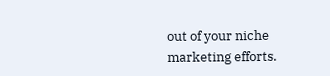out of your niche marketing efforts.